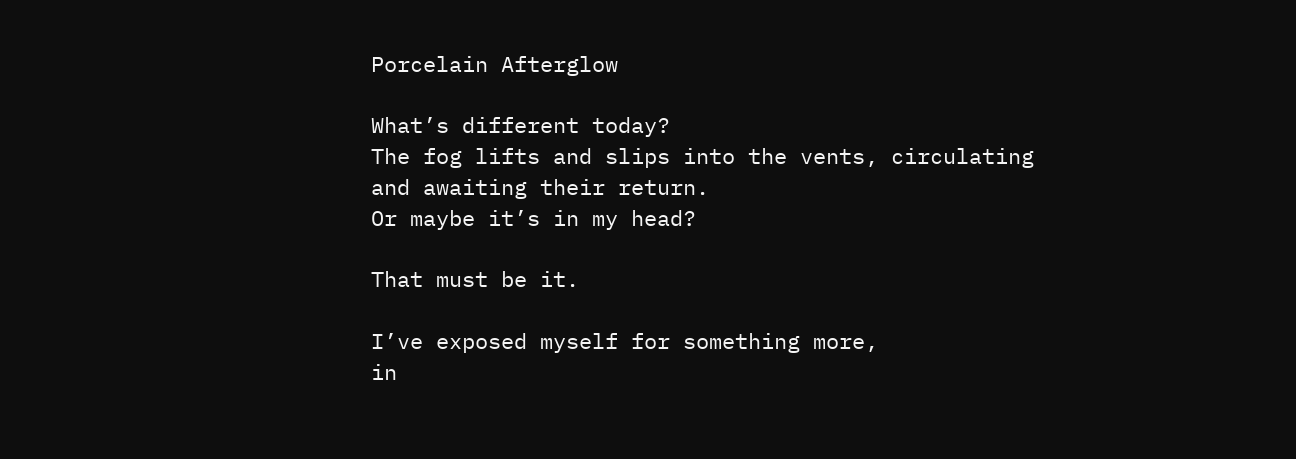Porcelain Afterglow

What’s different today?
The fog lifts and slips into the vents, circulating and awaiting their return.
Or maybe it’s in my head?

That must be it.

I’ve exposed myself for something more,
in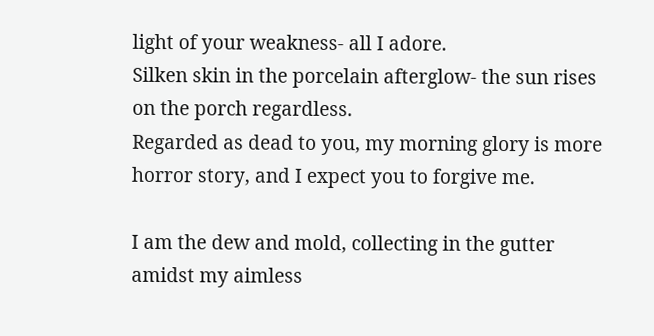light of your weakness- all I adore.
Silken skin in the porcelain afterglow- the sun rises on the porch regardless.
Regarded as dead to you, my morning glory is more horror story, and I expect you to forgive me.

I am the dew and mold, collecting in the gutter amidst my aimless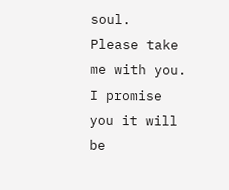soul.
Please take me with you.
I promise you it will be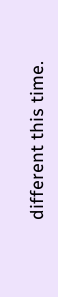different this time.